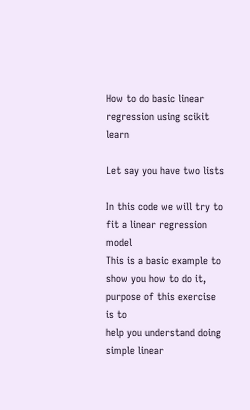How to do basic linear regression using scikit learn

Let say you have two lists

In this code we will try to fit a linear regression model
This is a basic example to show you how to do it, purpose of this exercise is to
help you understand doing simple linear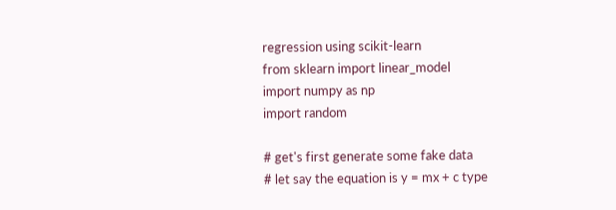regression using scikit-learn
from sklearn import linear_model
import numpy as np
import random

# get's first generate some fake data
# let say the equation is y = mx + c type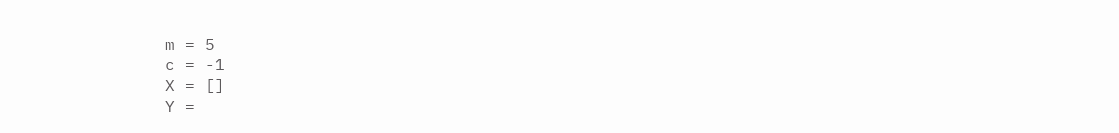m = 5
c = -1
X = []
Y =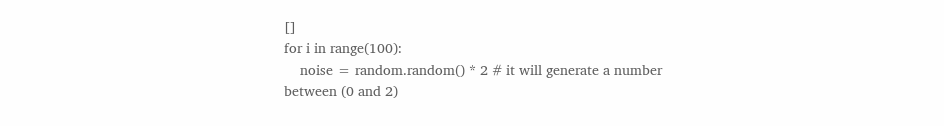[]
for i in range(100):
    noise = random.random() * 2 # it will generate a number between (0 and 2)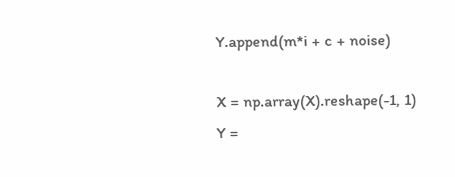Y.append(m*i + c + noise)

X = np.array(X).reshape(-1, 1)
Y =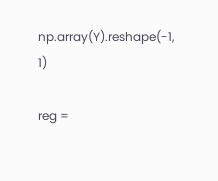np.array(Y).reshape(-1, 1)

reg =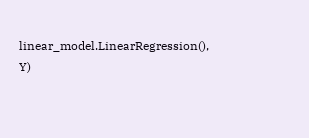linear_model.LinearRegression(), Y)